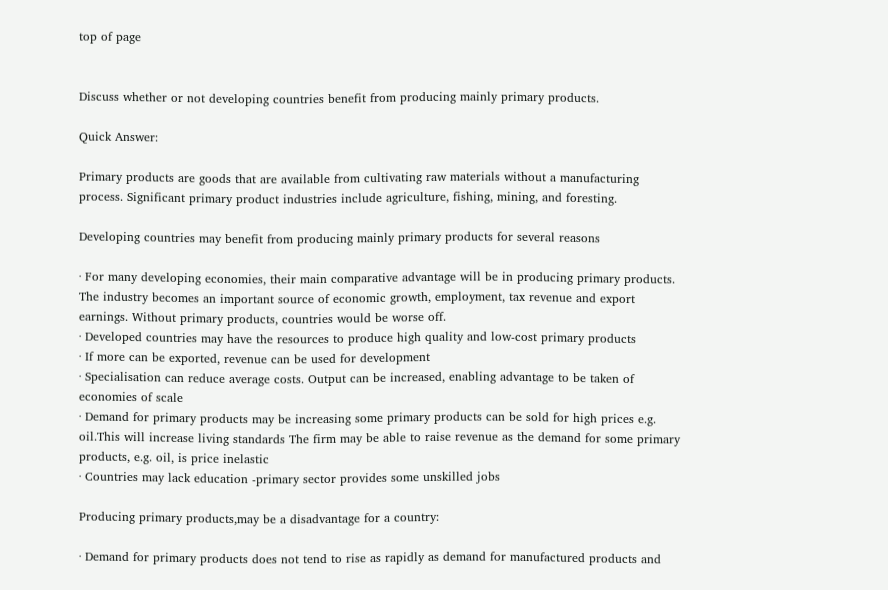top of page


Discuss whether or not developing countries benefit from producing mainly primary products.

Quick Answer:

Primary products are goods that are available from cultivating raw materials without a manufacturing process. Significant primary product industries include agriculture, fishing, mining, and foresting.

Developing countries may benefit from producing mainly primary products for several reasons

· For many developing economies, their main comparative advantage will be in producing primary products. The industry becomes an important source of economic growth, employment, tax revenue and export earnings. Without primary products, countries would be worse off.
· Developed countries may have the resources to produce high quality and low-cost primary products
· If more can be exported, revenue can be used for development
· Specialisation can reduce average costs. Output can be increased, enabling advantage to be taken of economies of scale
· Demand for primary products may be increasing some primary products can be sold for high prices e.g. oil.This will increase living standards The firm may be able to raise revenue as the demand for some primary products, e.g. oil, is price inelastic
· Countries may lack education -primary sector provides some unskilled jobs

Producing primary products,may be a disadvantage for a country:

· Demand for primary products does not tend to rise as rapidly as demand for manufactured products and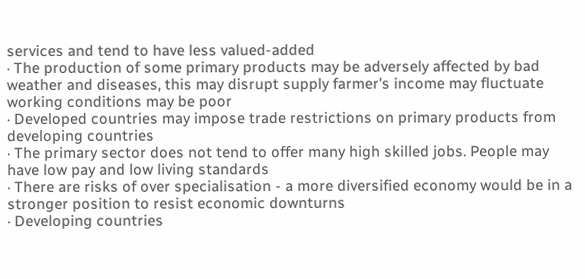services and tend to have less valued-added
· The production of some primary products may be adversely affected by bad weather and diseases, this may disrupt supply farmer's income may fluctuate working conditions may be poor
· Developed countries may impose trade restrictions on primary products from developing countries
· The primary sector does not tend to offer many high skilled jobs. People may have low pay and low living standards
· There are risks of over specialisation - a more diversified economy would be in a stronger position to resist economic downturns
· Developing countries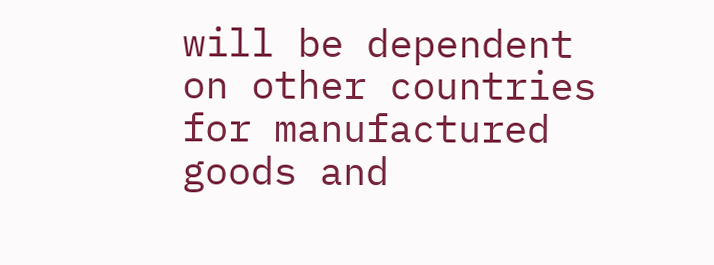will be dependent on other countries for manufactured goods and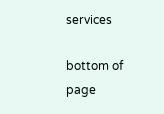services

bottom of page